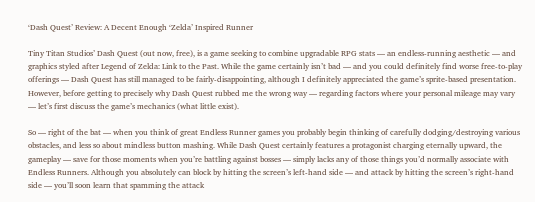‘Dash Quest’ Review: A Decent Enough ‘Zelda’ Inspired Runner

Tiny Titan Studios’ Dash Quest (out now, free), is a game seeking to combine upgradable RPG stats — an endless-running aesthetic — and graphics styled after Legend of Zelda: Link to the Past. While the game certainly isn’t bad — and you could definitely find worse free-to-play offerings — Dash Quest has still managed to be fairly-disappointing, although I definitely appreciated the game’s sprite-based presentation. However, before getting to precisely why Dash Quest rubbed me the wrong way — regarding factors where your personal mileage may vary — let’s first discuss the game’s mechanics (what little exist).

So — right of the bat — when you think of great Endless Runner games you probably begin thinking of carefully dodging/destroying various obstacles, and less so about mindless button mashing. While Dash Quest certainly features a protagonist charging eternally upward, the gameplay — save for those moments when you’re battling against bosses — simply lacks any of those things you’d normally associate with Endless Runners. Although you absolutely can block by hitting the screen’s left-hand side — and attack by hitting the screen’s right-hand side — you’ll soon learn that spamming the attack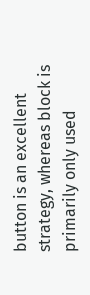button is an excellent strategy, whereas block is primarily only used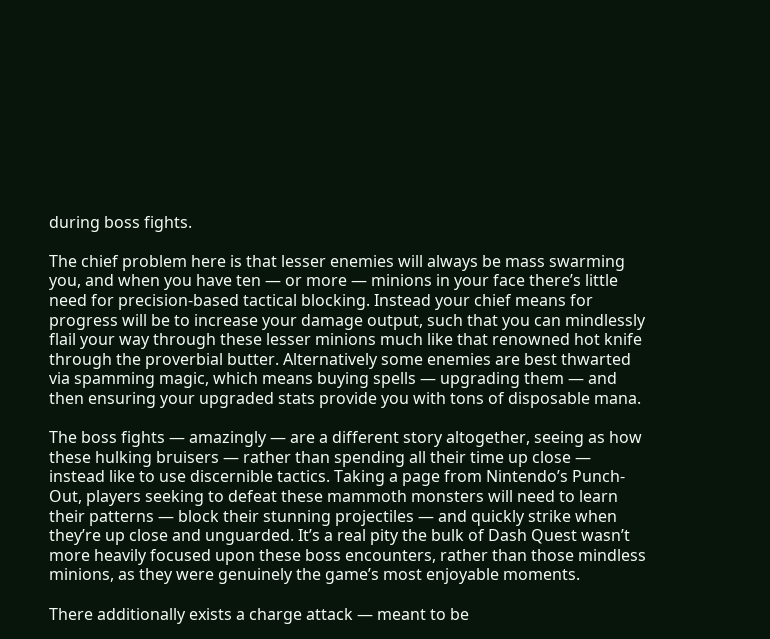during boss fights.

The chief problem here is that lesser enemies will always be mass swarming you, and when you have ten — or more — minions in your face there’s little need for precision-based tactical blocking. Instead your chief means for progress will be to increase your damage output, such that you can mindlessly flail your way through these lesser minions much like that renowned hot knife through the proverbial butter. Alternatively some enemies are best thwarted via spamming magic, which means buying spells — upgrading them — and then ensuring your upgraded stats provide you with tons of disposable mana.

The boss fights — amazingly — are a different story altogether, seeing as how these hulking bruisers — rather than spending all their time up close — instead like to use discernible tactics. Taking a page from Nintendo’s Punch-Out, players seeking to defeat these mammoth monsters will need to learn their patterns — block their stunning projectiles — and quickly strike when they’re up close and unguarded. It’s a real pity the bulk of Dash Quest wasn’t more heavily focused upon these boss encounters, rather than those mindless minions, as they were genuinely the game’s most enjoyable moments.

There additionally exists a charge attack — meant to be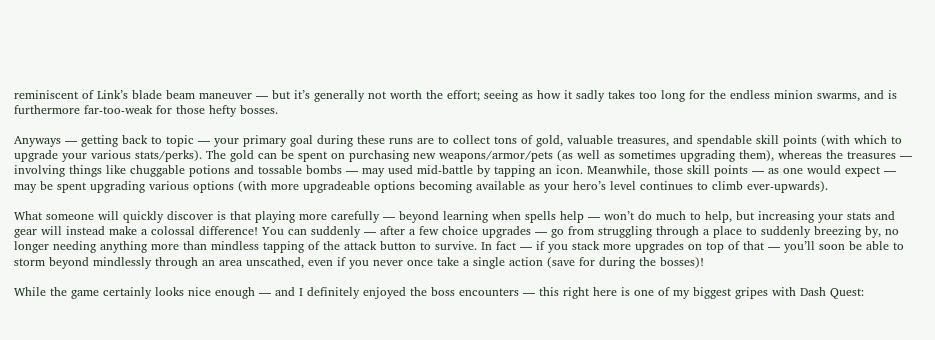reminiscent of Link’s blade beam maneuver — but it’s generally not worth the effort; seeing as how it sadly takes too long for the endless minion swarms, and is furthermore far-too-weak for those hefty bosses.

Anyways — getting back to topic — your primary goal during these runs are to collect tons of gold, valuable treasures, and spendable skill points (with which to upgrade your various stats/perks). The gold can be spent on purchasing new weapons/armor/pets (as well as sometimes upgrading them), whereas the treasures — involving things like chuggable potions and tossable bombs — may used mid-battle by tapping an icon. Meanwhile, those skill points — as one would expect — may be spent upgrading various options (with more upgradeable options becoming available as your hero’s level continues to climb ever-upwards).

What someone will quickly discover is that playing more carefully — beyond learning when spells help — won’t do much to help, but increasing your stats and gear will instead make a colossal difference! You can suddenly — after a few choice upgrades — go from struggling through a place to suddenly breezing by, no longer needing anything more than mindless tapping of the attack button to survive. In fact — if you stack more upgrades on top of that — you’ll soon be able to storm beyond mindlessly through an area unscathed, even if you never once take a single action (save for during the bosses)!

While the game certainly looks nice enough — and I definitely enjoyed the boss encounters — this right here is one of my biggest gripes with Dash Quest: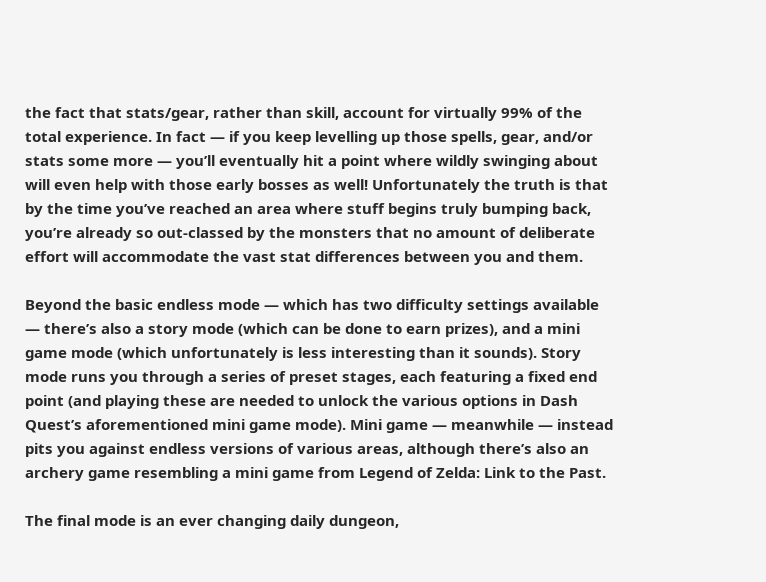the fact that stats/gear, rather than skill, account for virtually 99% of the total experience. In fact — if you keep levelling up those spells, gear, and/or stats some more — you’ll eventually hit a point where wildly swinging about will even help with those early bosses as well! Unfortunately the truth is that by the time you’ve reached an area where stuff begins truly bumping back, you’re already so out-classed by the monsters that no amount of deliberate effort will accommodate the vast stat differences between you and them.

Beyond the basic endless mode — which has two difficulty settings available — there’s also a story mode (which can be done to earn prizes), and a mini game mode (which unfortunately is less interesting than it sounds). Story mode runs you through a series of preset stages, each featuring a fixed end point (and playing these are needed to unlock the various options in Dash Quest’s aforementioned mini game mode). Mini game — meanwhile — instead pits you against endless versions of various areas, although there’s also an archery game resembling a mini game from Legend of Zelda: Link to the Past.

The final mode is an ever changing daily dungeon,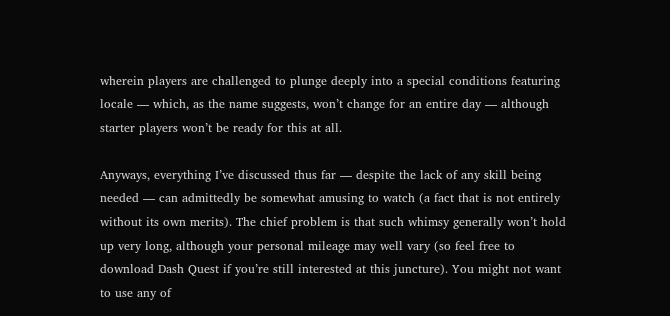wherein players are challenged to plunge deeply into a special conditions featuring locale — which, as the name suggests, won’t change for an entire day — although starter players won’t be ready for this at all.

Anyways, everything I’ve discussed thus far — despite the lack of any skill being needed — can admittedly be somewhat amusing to watch (a fact that is not entirely without its own merits). The chief problem is that such whimsy generally won’t hold up very long, although your personal mileage may well vary (so feel free to download Dash Quest if you’re still interested at this juncture). You might not want to use any of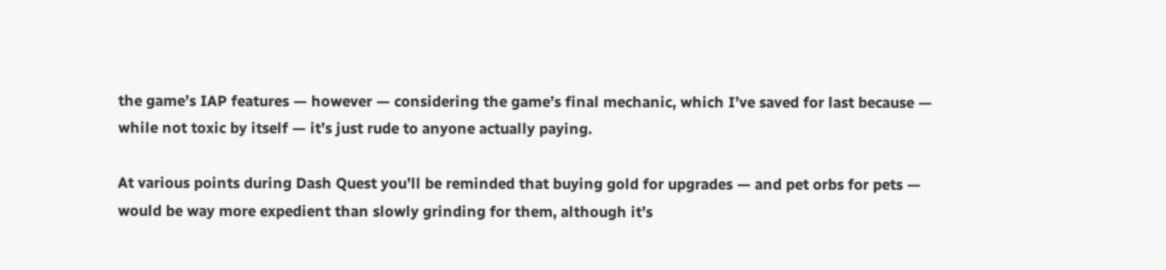the game’s IAP features — however — considering the game’s final mechanic, which I’ve saved for last because — while not toxic by itself — it’s just rude to anyone actually paying.

At various points during Dash Quest you’ll be reminded that buying gold for upgrades — and pet orbs for pets — would be way more expedient than slowly grinding for them, although it’s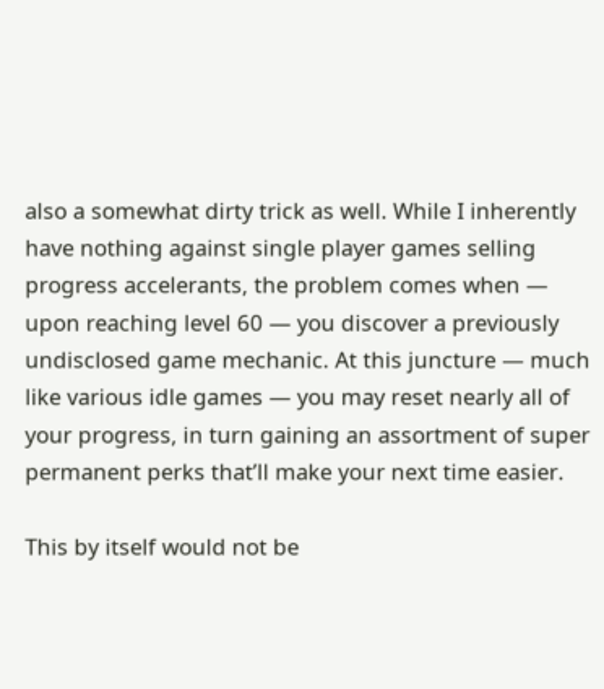also a somewhat dirty trick as well. While I inherently have nothing against single player games selling progress accelerants, the problem comes when — upon reaching level 60 — you discover a previously undisclosed game mechanic. At this juncture — much like various idle games — you may reset nearly all of your progress, in turn gaining an assortment of super permanent perks that’ll make your next time easier.

This by itself would not be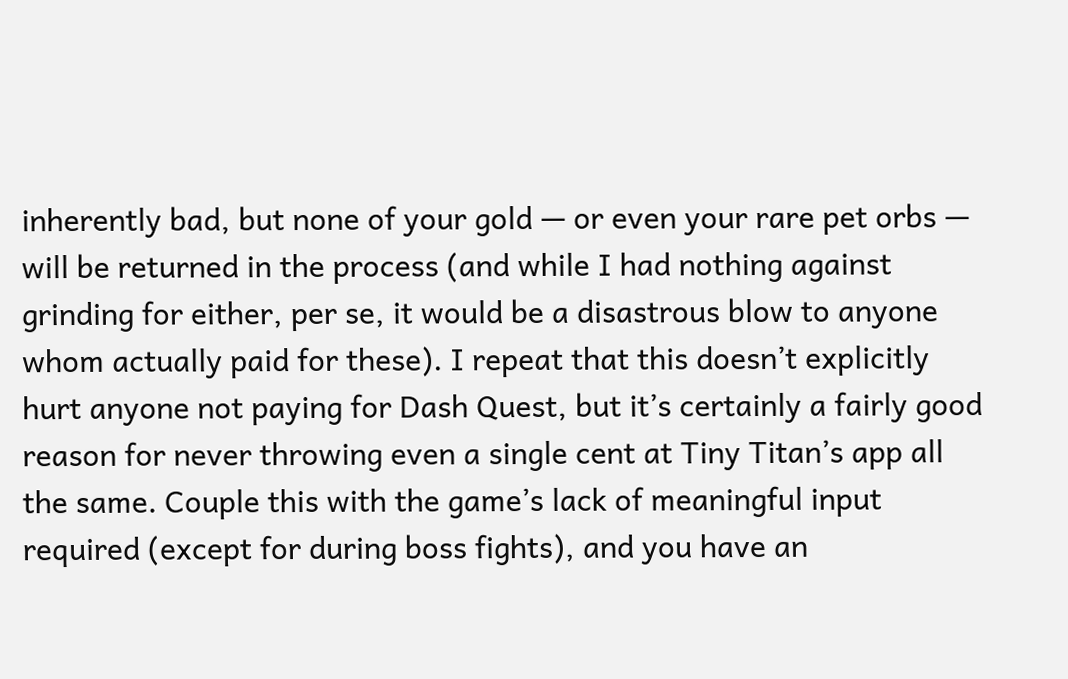inherently bad, but none of your gold — or even your rare pet orbs — will be returned in the process (and while I had nothing against grinding for either, per se, it would be a disastrous blow to anyone whom actually paid for these). I repeat that this doesn’t explicitly hurt anyone not paying for Dash Quest, but it’s certainly a fairly good reason for never throwing even a single cent at Tiny Titan’s app all the same. Couple this with the game’s lack of meaningful input required (except for during boss fights), and you have an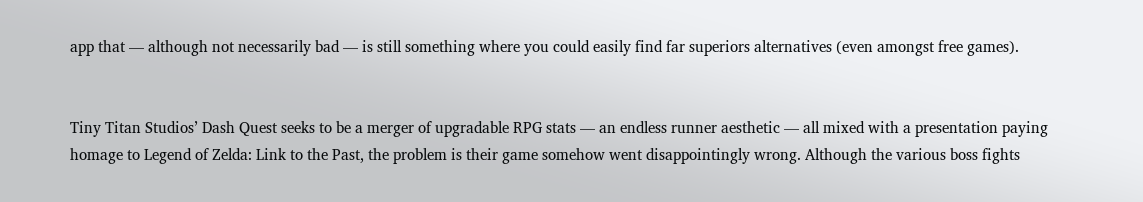app that — although not necessarily bad — is still something where you could easily find far superiors alternatives (even amongst free games).


Tiny Titan Studios’ Dash Quest seeks to be a merger of upgradable RPG stats — an endless runner aesthetic — all mixed with a presentation paying homage to Legend of Zelda: Link to the Past, the problem is their game somehow went disappointingly wrong. Although the various boss fights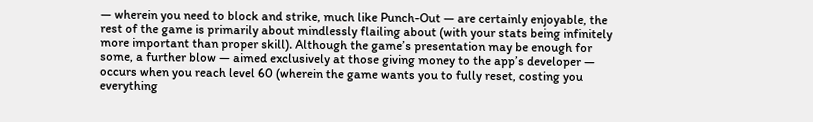— wherein you need to block and strike, much like Punch-Out — are certainly enjoyable, the rest of the game is primarily about mindlessly flailing about (with your stats being infinitely more important than proper skill). Although the game’s presentation may be enough for some, a further blow — aimed exclusively at those giving money to the app’s developer — occurs when you reach level 60 (wherein the game wants you to fully reset, costing you everything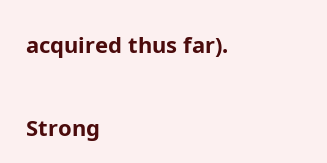acquired thus far).

Strong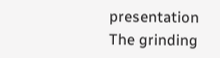presentation
The grinding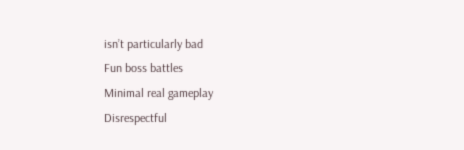isn’t particularly bad
Fun boss battles
Minimal real gameplay
Disrespectful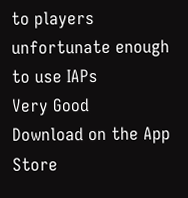to players unfortunate enough to use IAPs
Very Good
Download on the App Store